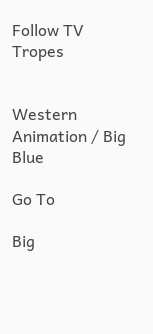Follow TV Tropes


Western Animation / Big Blue

Go To

Big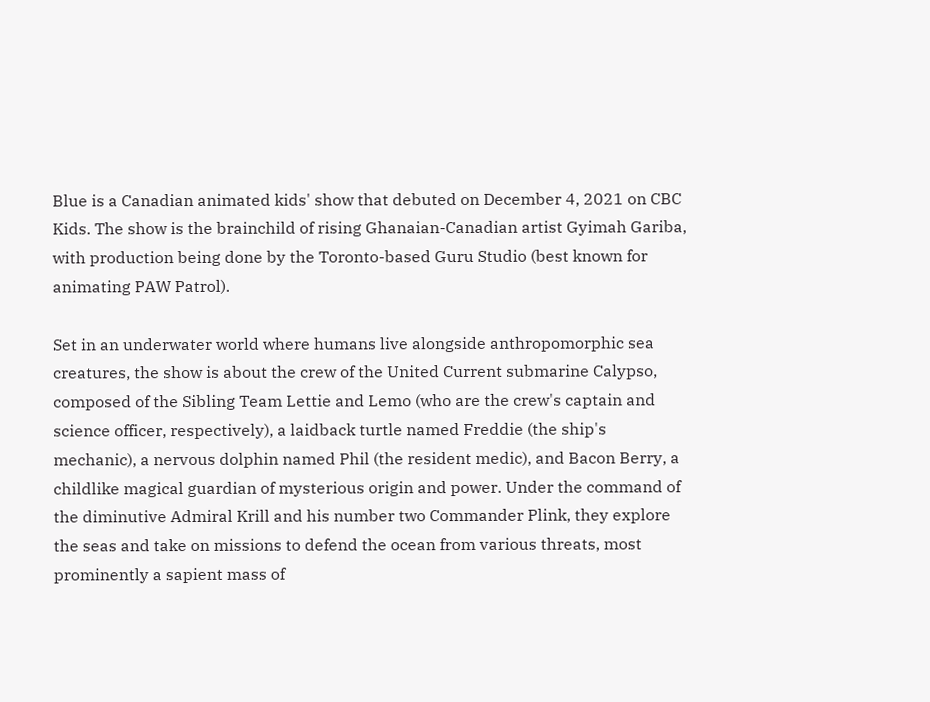Blue is a Canadian animated kids' show that debuted on December 4, 2021 on CBC Kids. The show is the brainchild of rising Ghanaian-Canadian artist Gyimah Gariba, with production being done by the Toronto-based Guru Studio (best known for animating PAW Patrol).

Set in an underwater world where humans live alongside anthropomorphic sea creatures, the show is about the crew of the United Current submarine Calypso, composed of the Sibling Team Lettie and Lemo (who are the crew's captain and science officer, respectively), a laidback turtle named Freddie (the ship's mechanic), a nervous dolphin named Phil (the resident medic), and Bacon Berry, a childlike magical guardian of mysterious origin and power. Under the command of the diminutive Admiral Krill and his number two Commander Plink, they explore the seas and take on missions to defend the ocean from various threats, most prominently a sapient mass of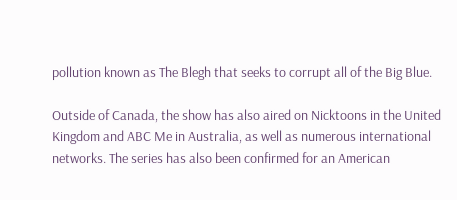pollution known as The Blegh that seeks to corrupt all of the Big Blue.

Outside of Canada, the show has also aired on Nicktoons in the United Kingdom and ABC Me in Australia, as well as numerous international networks. The series has also been confirmed for an American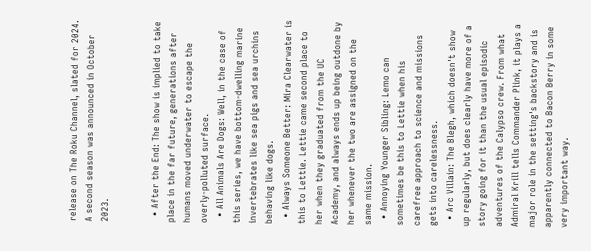release on The Roku Channel, slated for 2024. A second season was announced in October 2023.


  • After the End: The show is implied to take place in the far future, generations after humans moved underwater to escape the overly-polluted surface.
  • All Animals Are Dogs: Well, in the case of this series, we have bottom-dwelling marine invertebrates like sea pigs and sea urchins behaving like dogs.
  • Always Someone Better: Mira Clearwater is this to Lettie. Lettie came second place to her when they graduated from the UC Academy, and always ends up being outdone by her whenever the two are assigned on the same mission.
  • Annoying Younger Sibling: Lemo can sometimes be this to Lettie when his carefree approach to science and missions gets into carelessness.
  • Arc Villain: The Blegh, which doesn't show up regularly, but does clearly have more of a story going for it than the usual episodic adventures of the Calypso crew. From what Admiral Krill tells Commander Plink, it plays a major role in the setting's backstory and is apparently connected to Bacon Berry in some very important way.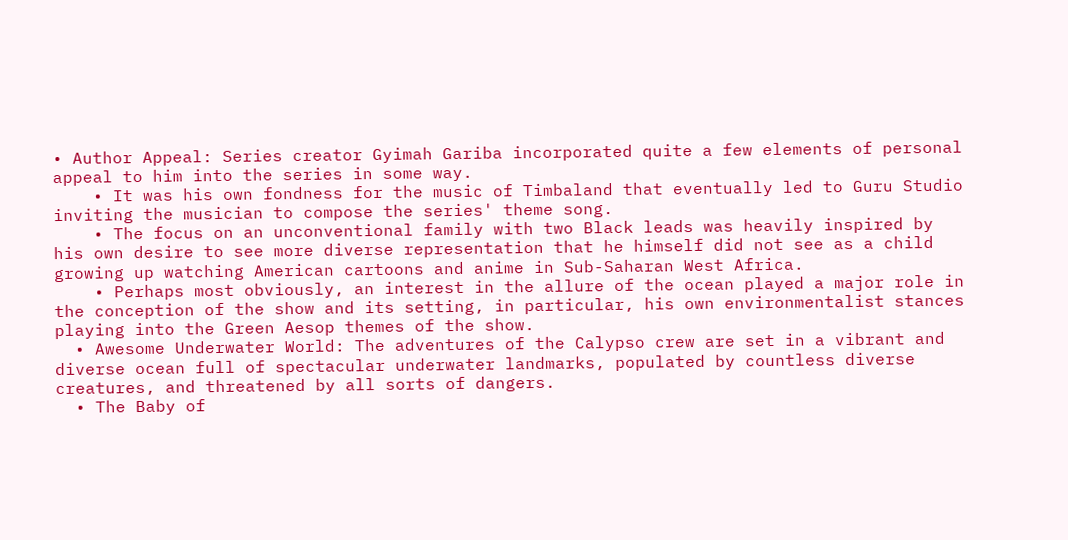• Author Appeal: Series creator Gyimah Gariba incorporated quite a few elements of personal appeal to him into the series in some way.
    • It was his own fondness for the music of Timbaland that eventually led to Guru Studio inviting the musician to compose the series' theme song.
    • The focus on an unconventional family with two Black leads was heavily inspired by his own desire to see more diverse representation that he himself did not see as a child growing up watching American cartoons and anime in Sub-Saharan West Africa.
    • Perhaps most obviously, an interest in the allure of the ocean played a major role in the conception of the show and its setting, in particular, his own environmentalist stances playing into the Green Aesop themes of the show.
  • Awesome Underwater World: The adventures of the Calypso crew are set in a vibrant and diverse ocean full of spectacular underwater landmarks, populated by countless diverse creatures, and threatened by all sorts of dangers.
  • The Baby of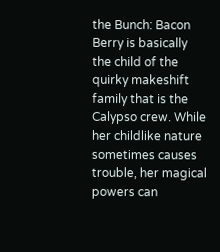the Bunch: Bacon Berry is basically the child of the quirky makeshift family that is the Calypso crew. While her childlike nature sometimes causes trouble, her magical powers can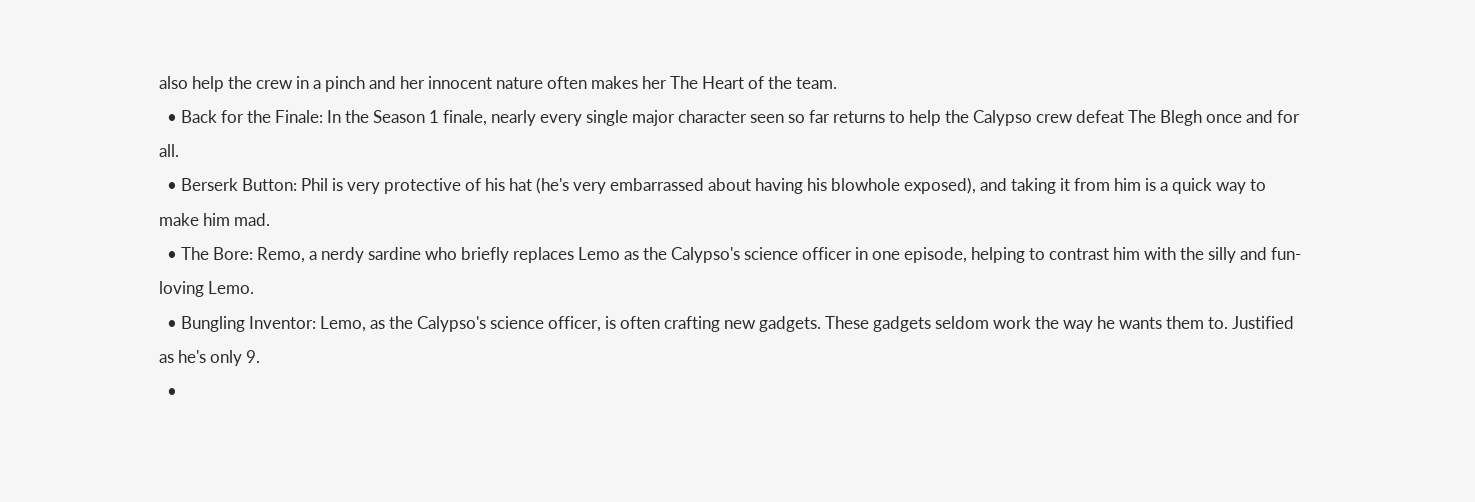also help the crew in a pinch and her innocent nature often makes her The Heart of the team.
  • Back for the Finale: In the Season 1 finale, nearly every single major character seen so far returns to help the Calypso crew defeat The Blegh once and for all.
  • Berserk Button: Phil is very protective of his hat (he's very embarrassed about having his blowhole exposed), and taking it from him is a quick way to make him mad.
  • The Bore: Remo, a nerdy sardine who briefly replaces Lemo as the Calypso's science officer in one episode, helping to contrast him with the silly and fun-loving Lemo.
  • Bungling Inventor: Lemo, as the Calypso's science officer, is often crafting new gadgets. These gadgets seldom work the way he wants them to. Justified as he's only 9.
  •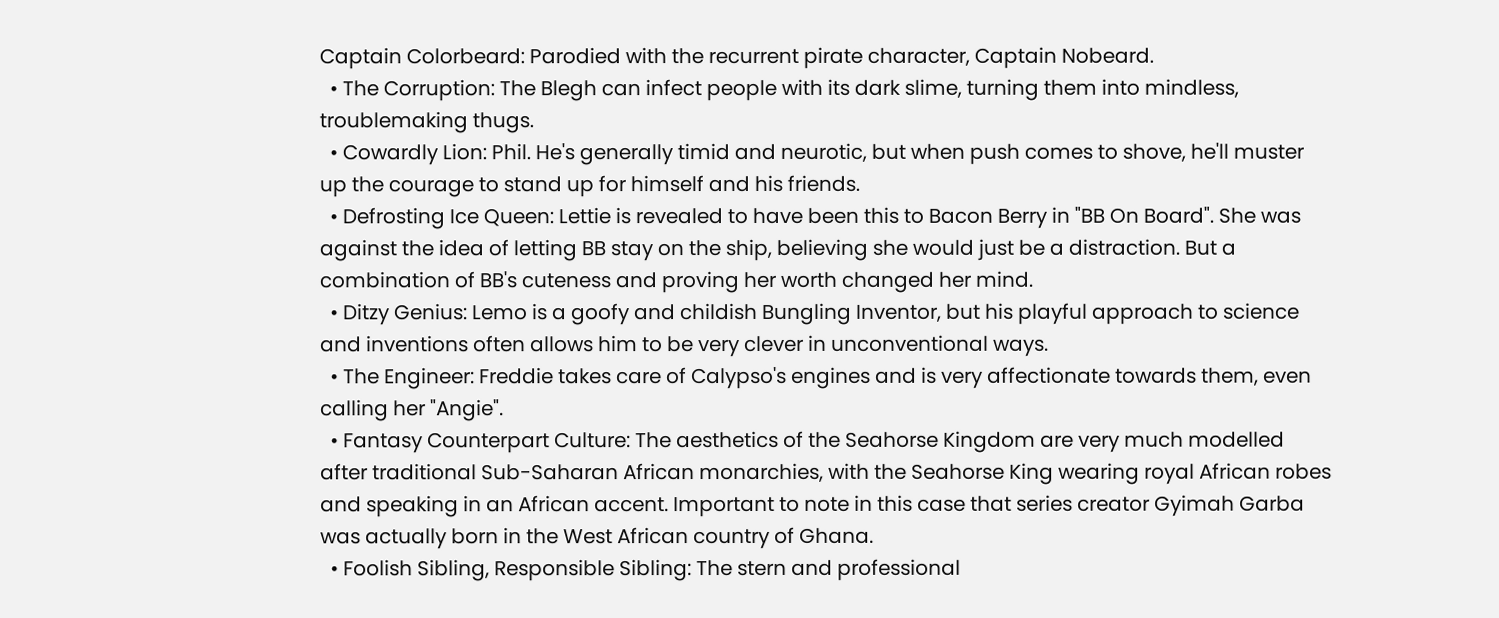Captain Colorbeard: Parodied with the recurrent pirate character, Captain Nobeard.
  • The Corruption: The Blegh can infect people with its dark slime, turning them into mindless, troublemaking thugs.
  • Cowardly Lion: Phil. He's generally timid and neurotic, but when push comes to shove, he'll muster up the courage to stand up for himself and his friends.
  • Defrosting Ice Queen: Lettie is revealed to have been this to Bacon Berry in "BB On Board". She was against the idea of letting BB stay on the ship, believing she would just be a distraction. But a combination of BB's cuteness and proving her worth changed her mind.
  • Ditzy Genius: Lemo is a goofy and childish Bungling Inventor, but his playful approach to science and inventions often allows him to be very clever in unconventional ways.
  • The Engineer: Freddie takes care of Calypso's engines and is very affectionate towards them, even calling her "Angie".
  • Fantasy Counterpart Culture: The aesthetics of the Seahorse Kingdom are very much modelled after traditional Sub-Saharan African monarchies, with the Seahorse King wearing royal African robes and speaking in an African accent. Important to note in this case that series creator Gyimah Garba was actually born in the West African country of Ghana.
  • Foolish Sibling, Responsible Sibling: The stern and professional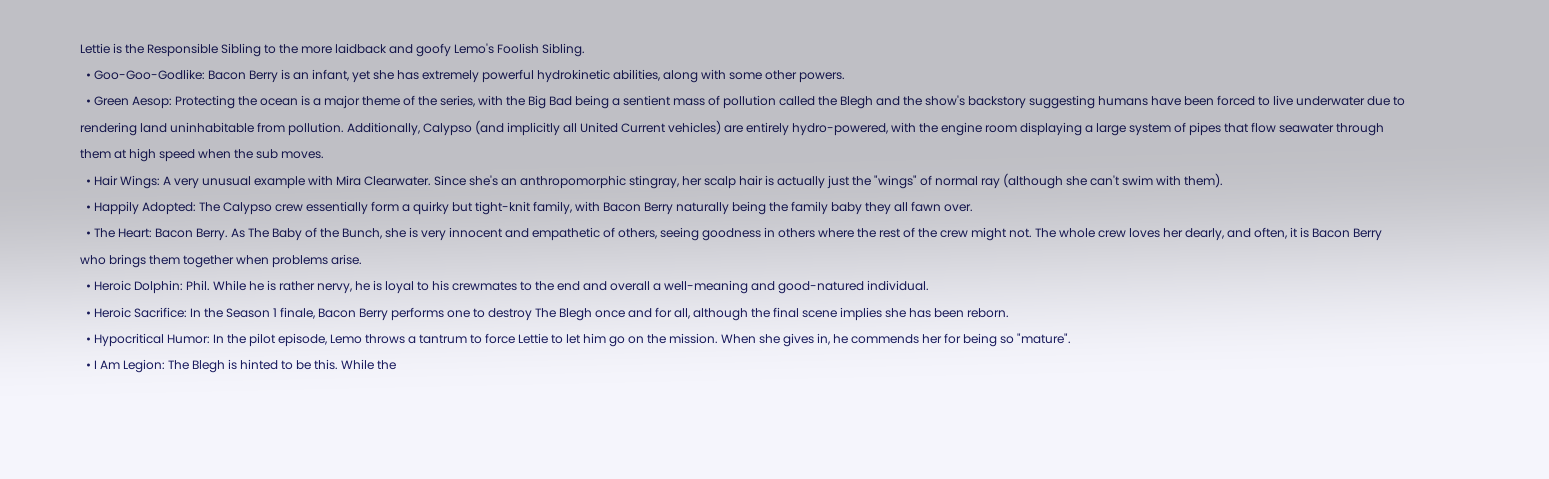Lettie is the Responsible Sibling to the more laidback and goofy Lemo's Foolish Sibling.
  • Goo-Goo-Godlike: Bacon Berry is an infant, yet she has extremely powerful hydrokinetic abilities, along with some other powers.
  • Green Aesop: Protecting the ocean is a major theme of the series, with the Big Bad being a sentient mass of pollution called the Blegh and the show's backstory suggesting humans have been forced to live underwater due to rendering land uninhabitable from pollution. Additionally, Calypso (and implicitly all United Current vehicles) are entirely hydro-powered, with the engine room displaying a large system of pipes that flow seawater through them at high speed when the sub moves.
  • Hair Wings: A very unusual example with Mira Clearwater. Since she's an anthropomorphic stingray, her scalp hair is actually just the "wings" of normal ray (although she can't swim with them).
  • Happily Adopted: The Calypso crew essentially form a quirky but tight-knit family, with Bacon Berry naturally being the family baby they all fawn over.
  • The Heart: Bacon Berry. As The Baby of the Bunch, she is very innocent and empathetic of others, seeing goodness in others where the rest of the crew might not. The whole crew loves her dearly, and often, it is Bacon Berry who brings them together when problems arise.
  • Heroic Dolphin: Phil. While he is rather nervy, he is loyal to his crewmates to the end and overall a well-meaning and good-natured individual.
  • Heroic Sacrifice: In the Season 1 finale, Bacon Berry performs one to destroy The Blegh once and for all, although the final scene implies she has been reborn.
  • Hypocritical Humor: In the pilot episode, Lemo throws a tantrum to force Lettie to let him go on the mission. When she gives in, he commends her for being so "mature".
  • I Am Legion: The Blegh is hinted to be this. While the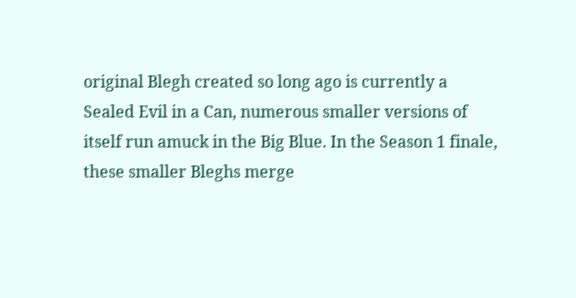original Blegh created so long ago is currently a Sealed Evil in a Can, numerous smaller versions of itself run amuck in the Big Blue. In the Season 1 finale, these smaller Bleghs merge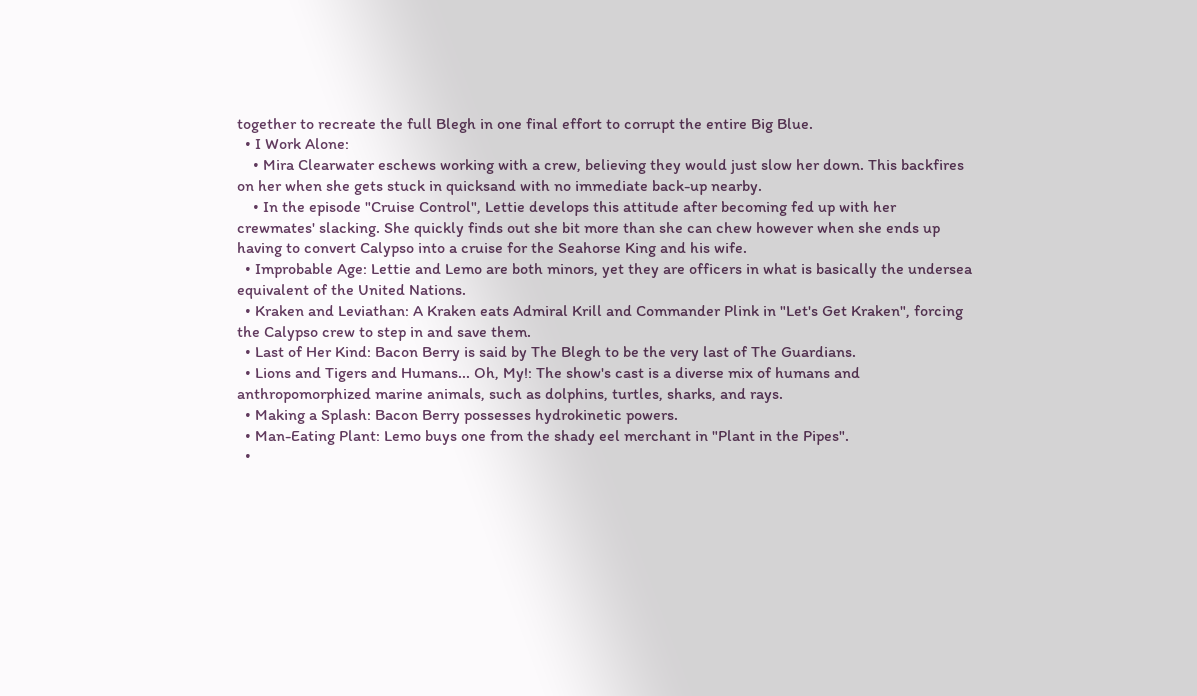together to recreate the full Blegh in one final effort to corrupt the entire Big Blue.
  • I Work Alone:
    • Mira Clearwater eschews working with a crew, believing they would just slow her down. This backfires on her when she gets stuck in quicksand with no immediate back-up nearby.
    • In the episode "Cruise Control", Lettie develops this attitude after becoming fed up with her crewmates' slacking. She quickly finds out she bit more than she can chew however when she ends up having to convert Calypso into a cruise for the Seahorse King and his wife.
  • Improbable Age: Lettie and Lemo are both minors, yet they are officers in what is basically the undersea equivalent of the United Nations.
  • Kraken and Leviathan: A Kraken eats Admiral Krill and Commander Plink in "Let's Get Kraken", forcing the Calypso crew to step in and save them.
  • Last of Her Kind: Bacon Berry is said by The Blegh to be the very last of The Guardians.
  • Lions and Tigers and Humans... Oh, My!: The show's cast is a diverse mix of humans and anthropomorphized marine animals, such as dolphins, turtles, sharks, and rays.
  • Making a Splash: Bacon Berry possesses hydrokinetic powers.
  • Man-Eating Plant: Lemo buys one from the shady eel merchant in "Plant in the Pipes".
  •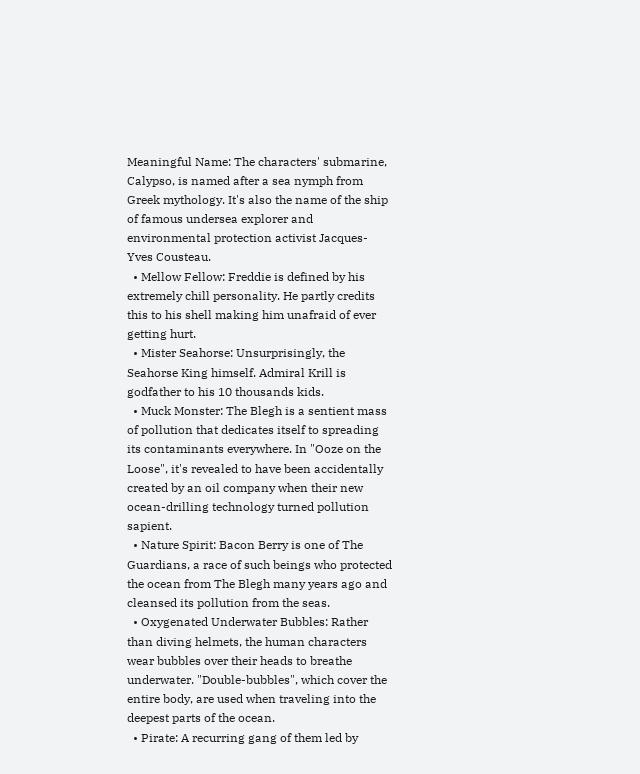Meaningful Name: The characters' submarine, Calypso, is named after a sea nymph from Greek mythology. It's also the name of the ship of famous undersea explorer and environmental protection activist Jacques-Yves Cousteau.
  • Mellow Fellow: Freddie is defined by his extremely chill personality. He partly credits this to his shell making him unafraid of ever getting hurt.
  • Mister Seahorse: Unsurprisingly, the Seahorse King himself. Admiral Krill is godfather to his 10 thousands kids.
  • Muck Monster: The Blegh is a sentient mass of pollution that dedicates itself to spreading its contaminants everywhere. In "Ooze on the Loose", it's revealed to have been accidentally created by an oil company when their new ocean-drilling technology turned pollution sapient.
  • Nature Spirit: Bacon Berry is one of The Guardians, a race of such beings who protected the ocean from The Blegh many years ago and cleansed its pollution from the seas.
  • Oxygenated Underwater Bubbles: Rather than diving helmets, the human characters wear bubbles over their heads to breathe underwater. "Double-bubbles", which cover the entire body, are used when traveling into the deepest parts of the ocean.
  • Pirate: A recurring gang of them led by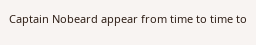Captain Nobeard appear from time to time to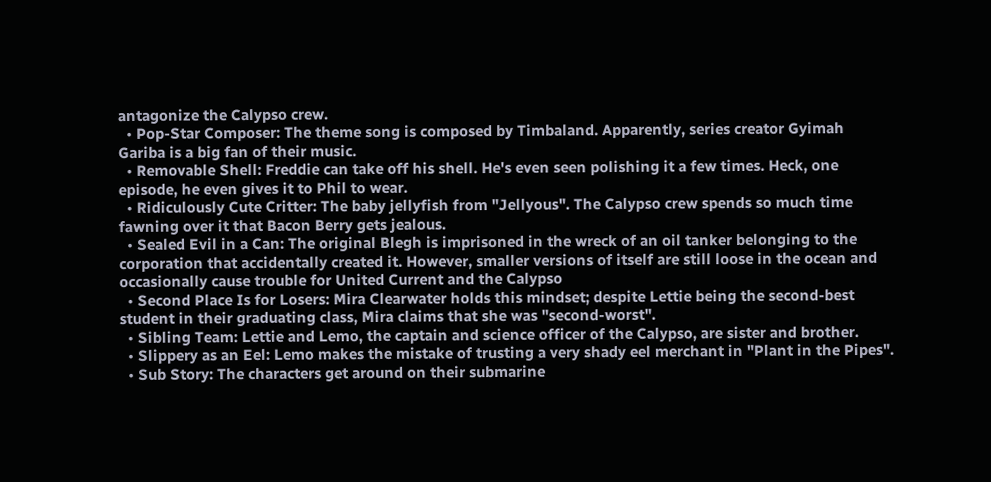antagonize the Calypso crew.
  • Pop-Star Composer: The theme song is composed by Timbaland. Apparently, series creator Gyimah Gariba is a big fan of their music.
  • Removable Shell: Freddie can take off his shell. He's even seen polishing it a few times. Heck, one episode, he even gives it to Phil to wear.
  • Ridiculously Cute Critter: The baby jellyfish from "Jellyous". The Calypso crew spends so much time fawning over it that Bacon Berry gets jealous.
  • Sealed Evil in a Can: The original Blegh is imprisoned in the wreck of an oil tanker belonging to the corporation that accidentally created it. However, smaller versions of itself are still loose in the ocean and occasionally cause trouble for United Current and the Calypso
  • Second Place Is for Losers: Mira Clearwater holds this mindset; despite Lettie being the second-best student in their graduating class, Mira claims that she was "second-worst".
  • Sibling Team: Lettie and Lemo, the captain and science officer of the Calypso, are sister and brother.
  • Slippery as an Eel: Lemo makes the mistake of trusting a very shady eel merchant in "Plant in the Pipes".
  • Sub Story: The characters get around on their submarine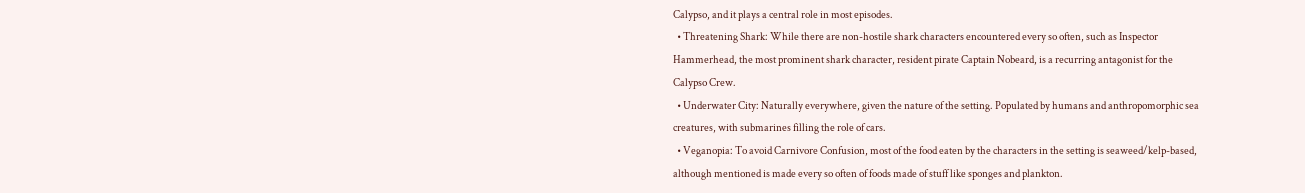Calypso, and it plays a central role in most episodes.
  • Threatening Shark: While there are non-hostile shark characters encountered every so often, such as Inspector Hammerhead, the most prominent shark character, resident pirate Captain Nobeard, is a recurring antagonist for the Calypso Crew.
  • Underwater City: Naturally everywhere, given the nature of the setting. Populated by humans and anthropomorphic sea creatures, with submarines filling the role of cars.
  • Veganopia: To avoid Carnivore Confusion, most of the food eaten by the characters in the setting is seaweed/kelp-based, although mentioned is made every so often of foods made of stuff like sponges and plankton.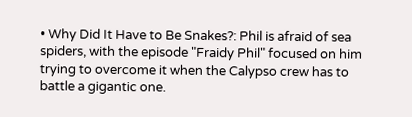• Why Did It Have to Be Snakes?: Phil is afraid of sea spiders, with the episode "Fraidy Phil" focused on him trying to overcome it when the Calypso crew has to battle a gigantic one.